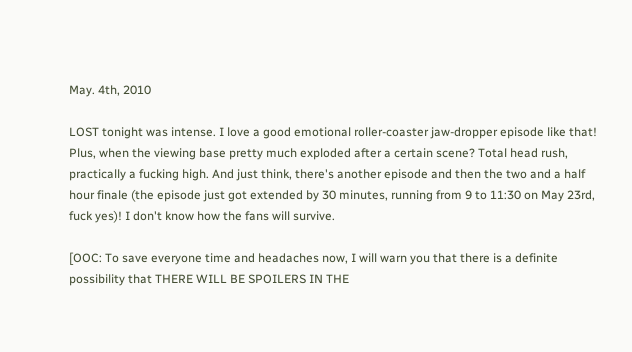May. 4th, 2010

LOST tonight was intense. I love a good emotional roller-coaster jaw-dropper episode like that! Plus, when the viewing base pretty much exploded after a certain scene? Total head rush, practically a fucking high. And just think, there's another episode and then the two and a half hour finale (the episode just got extended by 30 minutes, running from 9 to 11:30 on May 23rd, fuck yes)! I don't know how the fans will survive.

[OOC: To save everyone time and headaches now, I will warn you that there is a definite possibility that THERE WILL BE SPOILERS IN THE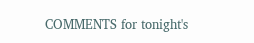COMMENTS for tonight's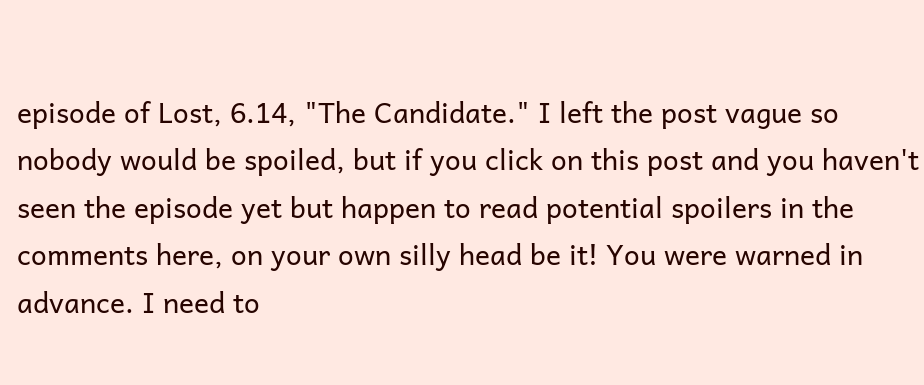episode of Lost, 6.14, "The Candidate." I left the post vague so nobody would be spoiled, but if you click on this post and you haven't seen the episode yet but happen to read potential spoilers in the comments here, on your own silly head be it! You were warned in advance. I need to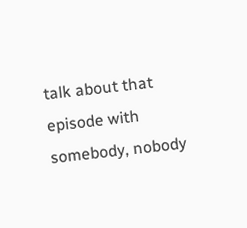talk about that episode with somebody, nobody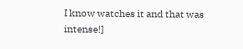I know watches it and that was intense!]